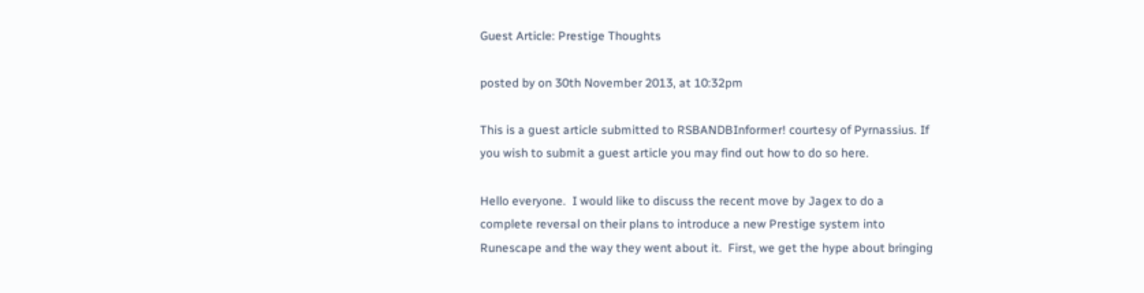Guest Article: Prestige Thoughts

posted by on 30th November 2013, at 10:32pm

This is a guest article submitted to RSBANDBInformer! courtesy of Pyrnassius. If you wish to submit a guest article you may find out how to do so here.

Hello everyone.  I would like to discuss the recent move by Jagex to do a complete reversal on their plans to introduce a new Prestige system into Runescape and the way they went about it.  First, we get the hype about bringing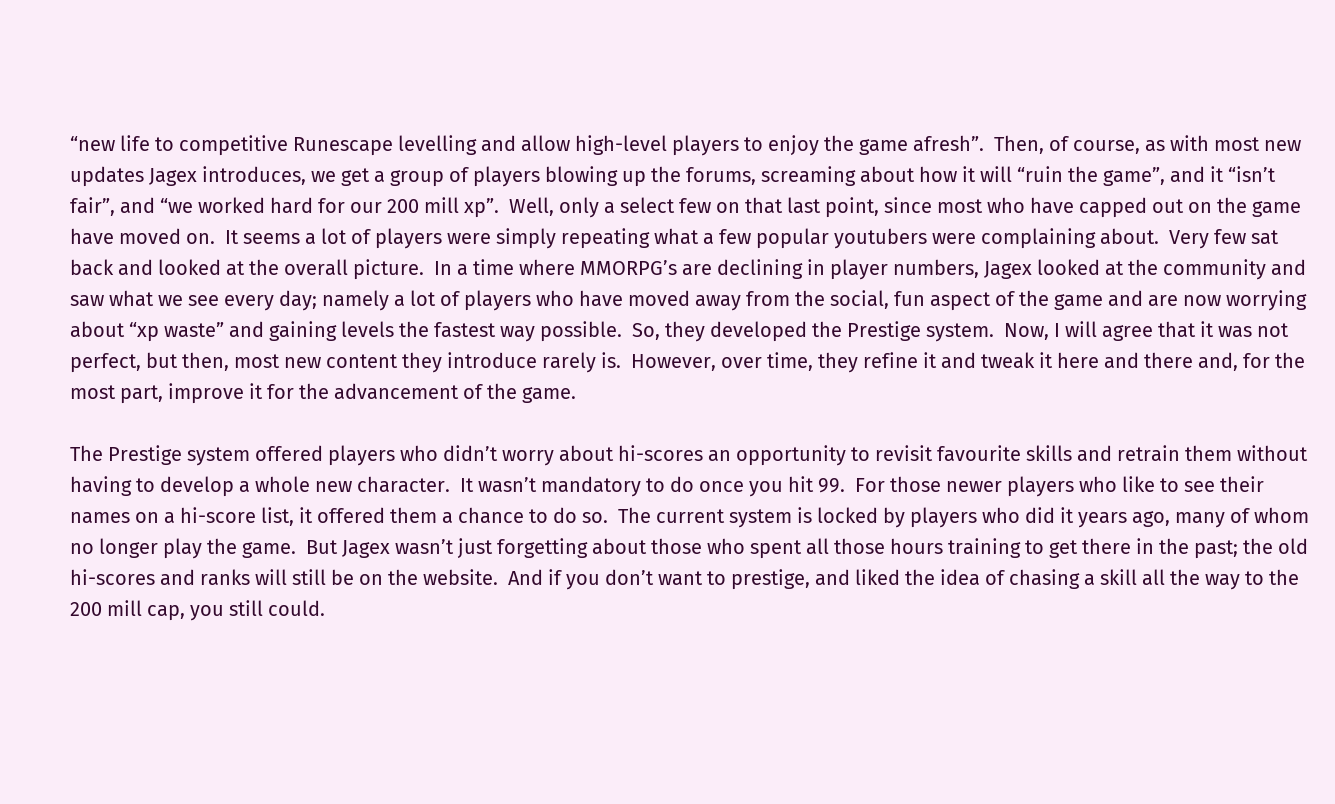“new life to competitive Runescape levelling and allow high-level players to enjoy the game afresh”.  Then, of course, as with most new updates Jagex introduces, we get a group of players blowing up the forums, screaming about how it will “ruin the game”, and it “isn’t fair”, and “we worked hard for our 200 mill xp”.  Well, only a select few on that last point, since most who have capped out on the game have moved on.  It seems a lot of players were simply repeating what a few popular youtubers were complaining about.  Very few sat back and looked at the overall picture.  In a time where MMORPG’s are declining in player numbers, Jagex looked at the community and saw what we see every day; namely a lot of players who have moved away from the social, fun aspect of the game and are now worrying about “xp waste” and gaining levels the fastest way possible.  So, they developed the Prestige system.  Now, I will agree that it was not perfect, but then, most new content they introduce rarely is.  However, over time, they refine it and tweak it here and there and, for the most part, improve it for the advancement of the game.

The Prestige system offered players who didn’t worry about hi-scores an opportunity to revisit favourite skills and retrain them without having to develop a whole new character.  It wasn’t mandatory to do once you hit 99.  For those newer players who like to see their names on a hi-score list, it offered them a chance to do so.  The current system is locked by players who did it years ago, many of whom no longer play the game.  But Jagex wasn’t just forgetting about those who spent all those hours training to get there in the past; the old hi-scores and ranks will still be on the website.  And if you don’t want to prestige, and liked the idea of chasing a skill all the way to the 200 mill cap, you still could.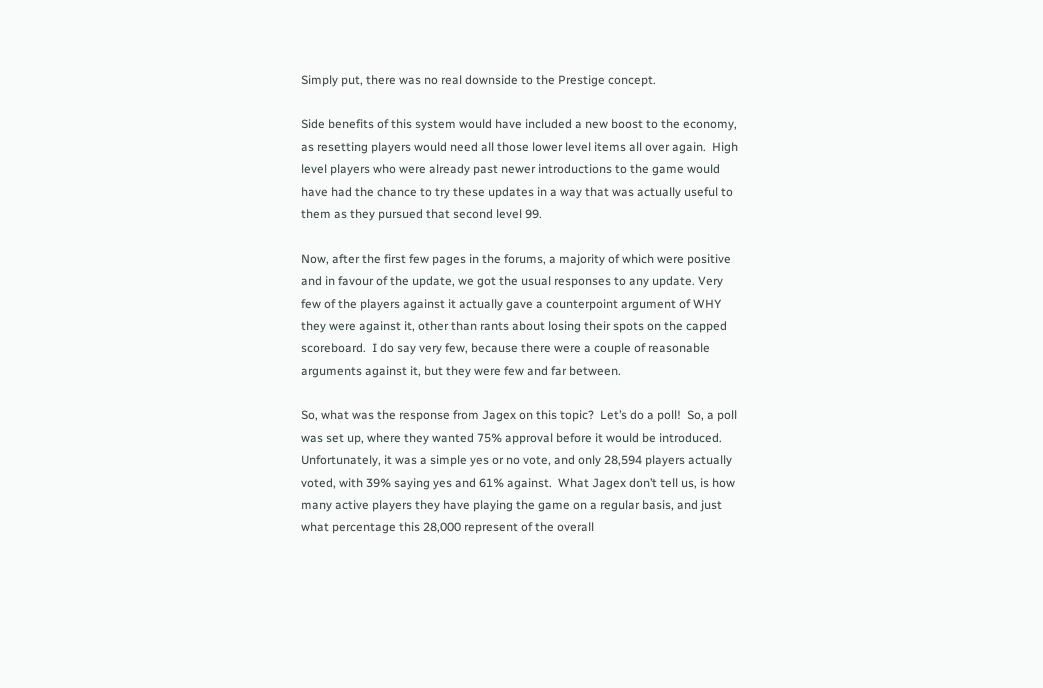Simply put, there was no real downside to the Prestige concept.

Side benefits of this system would have included a new boost to the economy, as resetting players would need all those lower level items all over again.  High level players who were already past newer introductions to the game would have had the chance to try these updates in a way that was actually useful to them as they pursued that second level 99.

Now, after the first few pages in the forums, a majority of which were positive and in favour of the update, we got the usual responses to any update. Very few of the players against it actually gave a counterpoint argument of WHY they were against it, other than rants about losing their spots on the capped scoreboard.  I do say very few, because there were a couple of reasonable arguments against it, but they were few and far between.

So, what was the response from Jagex on this topic?  Let’s do a poll!  So, a poll was set up, where they wanted 75% approval before it would be introduced.  Unfortunately, it was a simple yes or no vote, and only 28,594 players actually voted, with 39% saying yes and 61% against.  What Jagex don’t tell us, is how many active players they have playing the game on a regular basis, and just what percentage this 28,000 represent of the overall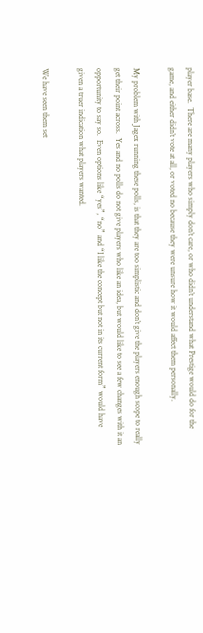player base.  There are many players who simply don’t care, or who didn’t understand what Prestige would do for the game, and either didn’t vote at all, or voted no because they were unsure how it would affect them personally.

My problem with Jagex running these polls, is that they are too simplistic and don’t give the players enough scope to really get their point across.  Yes and no polls do not give players who like an idea, but would like to see a few changes with it an opportunity to say so.  Even options like “yes”, “no” and “I like the concept but not in its current form” would have given a truer indication what players wanted.

We have seen them set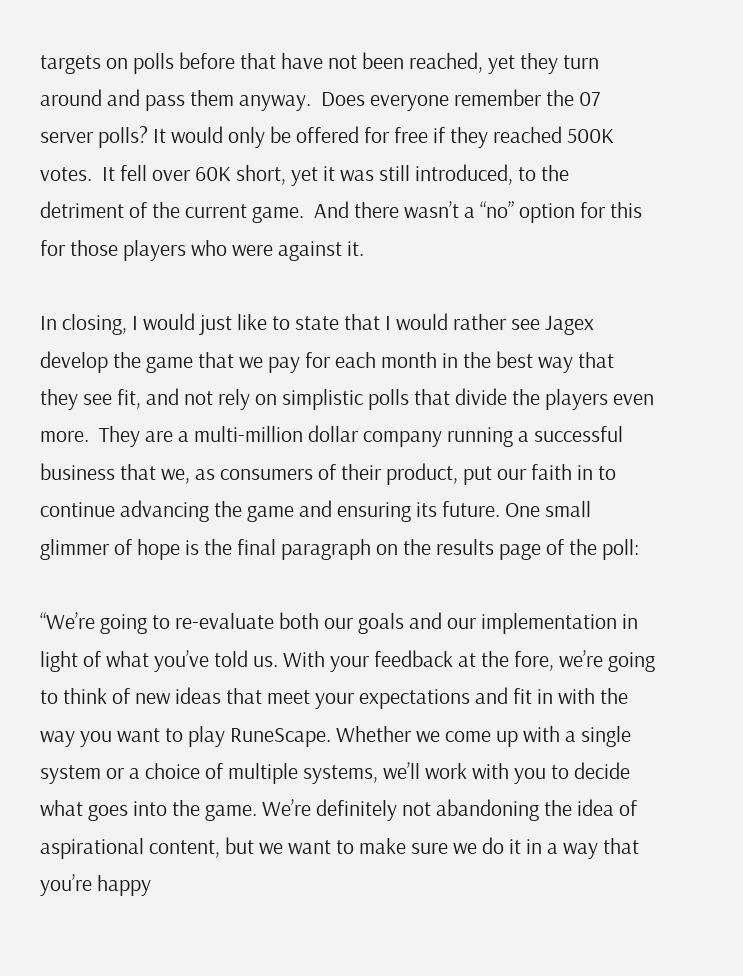targets on polls before that have not been reached, yet they turn around and pass them anyway.  Does everyone remember the 07 server polls? It would only be offered for free if they reached 500K votes.  It fell over 60K short, yet it was still introduced, to the detriment of the current game.  And there wasn’t a “no” option for this for those players who were against it.

In closing, I would just like to state that I would rather see Jagex develop the game that we pay for each month in the best way that they see fit, and not rely on simplistic polls that divide the players even more.  They are a multi-million dollar company running a successful business that we, as consumers of their product, put our faith in to continue advancing the game and ensuring its future. One small glimmer of hope is the final paragraph on the results page of the poll:

“We’re going to re-evaluate both our goals and our implementation in light of what you’ve told us. With your feedback at the fore, we’re going to think of new ideas that meet your expectations and fit in with the way you want to play RuneScape. Whether we come up with a single system or a choice of multiple systems, we’ll work with you to decide what goes into the game. We’re definitely not abandoning the idea of aspirational content, but we want to make sure we do it in a way that you’re happy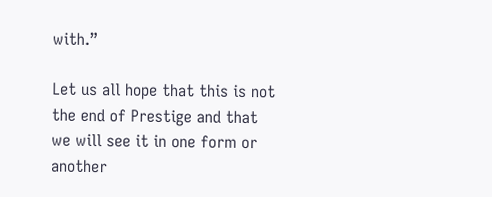with.”

Let us all hope that this is not the end of Prestige and that we will see it in one form or another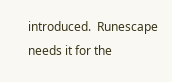introduced.  Runescape needs it for the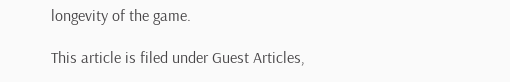longevity of the game.

This article is filed under Guest Articles,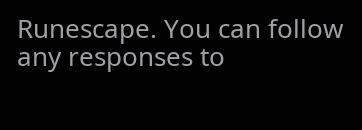Runescape. You can follow any responses to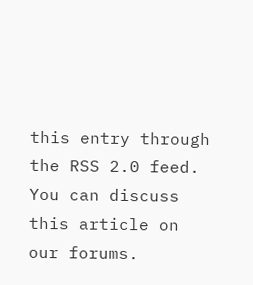this entry through the RSS 2.0 feed. You can discuss this article on our forums.